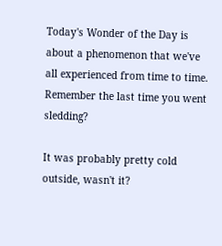Today's Wonder of the Day is about a phenomenon that we've all experienced from time to time. Remember the last time you went sledding?

It was probably pretty cold outside, wasn't it?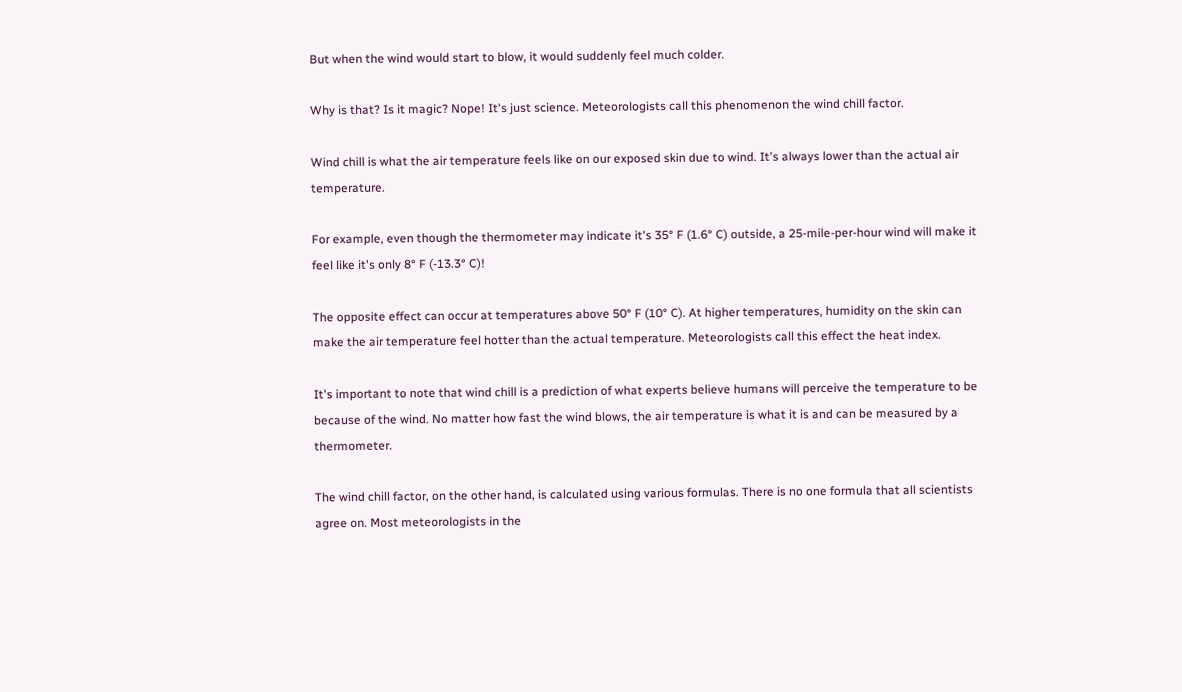But when the wind would start to blow, it would suddenly feel much colder.

Why is that? Is it magic? Nope! It's just science. Meteorologists call this phenomenon the wind chill factor.

Wind chill is what the air temperature feels like on our exposed skin due to wind. It's always lower than the actual air temperature.

For example, even though the thermometer may indicate it's 35° F (1.6° C) outside, a 25-mile-per-hour wind will make it feel like it's only 8° F (-13.3° C)!

The opposite effect can occur at temperatures above 50° F (10° C). At higher temperatures, humidity on the skin can make the air temperature feel hotter than the actual temperature. Meteorologists call this effect the heat index.

It's important to note that wind chill is a prediction of what experts believe humans will perceive the temperature to be because of the wind. No matter how fast the wind blows, the air temperature is what it is and can be measured by a thermometer.

The wind chill factor, on the other hand, is calculated using various formulas. There is no one formula that all scientists agree on. Most meteorologists in the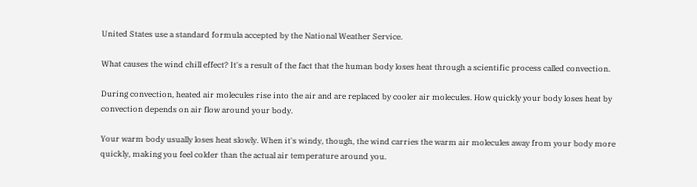United States use a standard formula accepted by the National Weather Service.

What causes the wind chill effect? It's a result of the fact that the human body loses heat through a scientific process called convection.

During convection, heated air molecules rise into the air and are replaced by cooler air molecules. How quickly your body loses heat by convection depends on air flow around your body.

Your warm body usually loses heat slowly. When it's windy, though, the wind carries the warm air molecules away from your body more quickly, making you feel colder than the actual air temperature around you.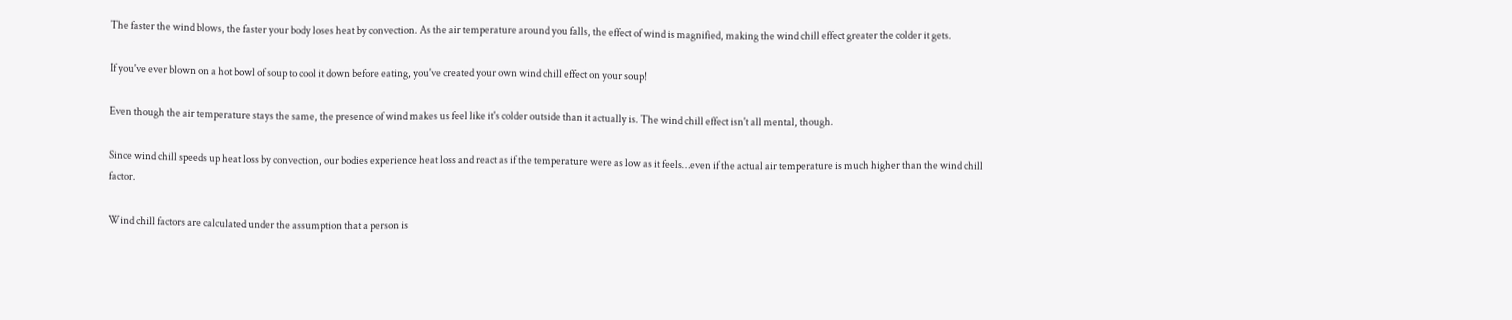The faster the wind blows, the faster your body loses heat by convection. As the air temperature around you falls, the effect of wind is magnified, making the wind chill effect greater the colder it gets.

If you've ever blown on a hot bowl of soup to cool it down before eating, you've created your own wind chill effect on your soup!

Even though the air temperature stays the same, the presence of wind makes us feel like it's colder outside than it actually is. The wind chill effect isn't all mental, though.

Since wind chill speeds up heat loss by convection, our bodies experience heat loss and react as if the temperature were as low as it feels…even if the actual air temperature is much higher than the wind chill factor.

Wind chill factors are calculated under the assumption that a person is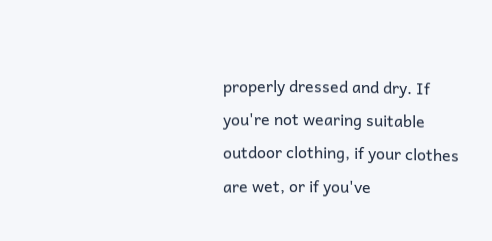properly dressed and dry. If you're not wearing suitable outdoor clothing, if your clothes are wet, or if you've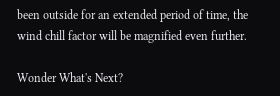been outside for an extended period of time, the wind chill factor will be magnified even further.

Wonder What's Next?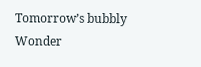Tomorrow’s bubbly Wonder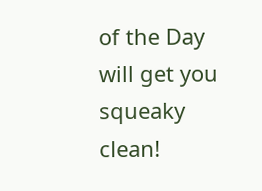of the Day will get you squeaky clean!